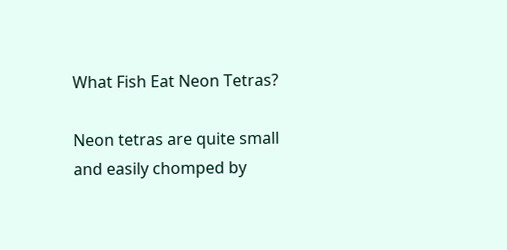What Fish Eat Neon Tetras?

Neon tetras are quite small and easily chomped by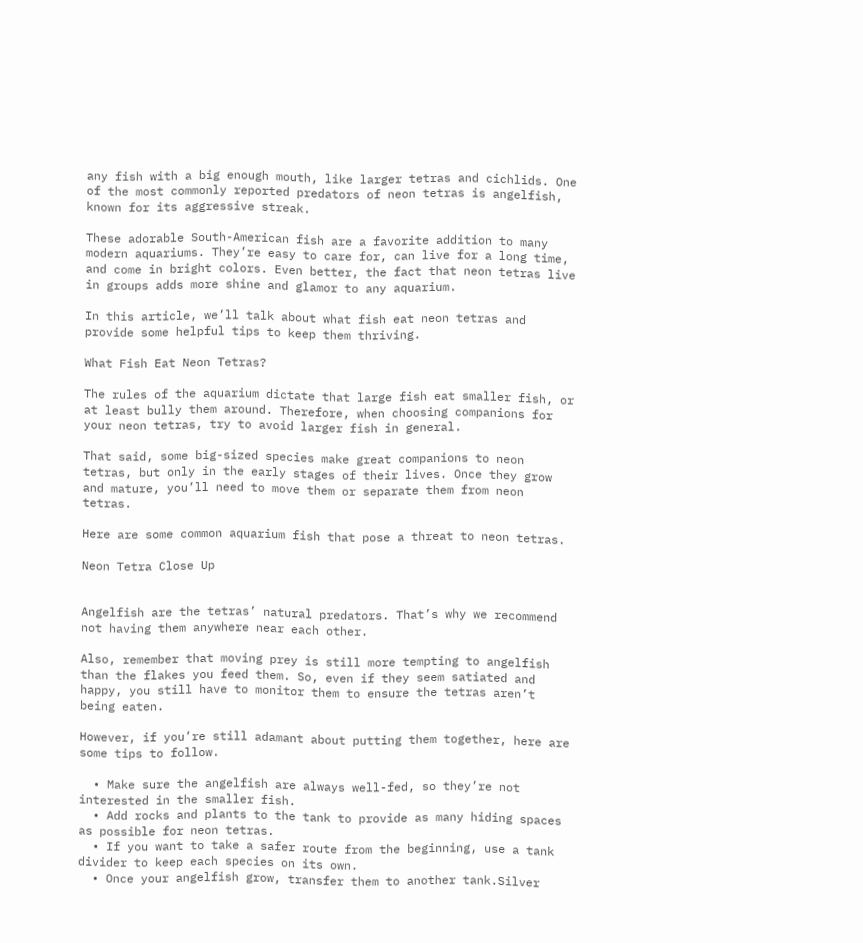any fish with a big enough mouth, like larger tetras and cichlids. One of the most commonly reported predators of neon tetras is angelfish, known for its aggressive streak.

These adorable South-American fish are a favorite addition to many modern aquariums. They’re easy to care for, can live for a long time, and come in bright colors. Even better, the fact that neon tetras live in groups adds more shine and glamor to any aquarium.

In this article, we’ll talk about what fish eat neon tetras and provide some helpful tips to keep them thriving.

What Fish Eat Neon Tetras?

The rules of the aquarium dictate that large fish eat smaller fish, or at least bully them around. Therefore, when choosing companions for your neon tetras, try to avoid larger fish in general.

That said, some big-sized species make great companions to neon tetras, but only in the early stages of their lives. Once they grow and mature, you’ll need to move them or separate them from neon tetras.

Here are some common aquarium fish that pose a threat to neon tetras.

Neon Tetra Close Up


Angelfish are the tetras’ natural predators. That’s why we recommend not having them anywhere near each other.

Also, remember that moving prey is still more tempting to angelfish than the flakes you feed them. So, even if they seem satiated and happy, you still have to monitor them to ensure the tetras aren’t being eaten.

However, if you’re still adamant about putting them together, here are some tips to follow.

  • Make sure the angelfish are always well-fed, so they’re not interested in the smaller fish.
  • Add rocks and plants to the tank to provide as many hiding spaces as possible for neon tetras.
  • If you want to take a safer route from the beginning, use a tank divider to keep each species on its own.
  • Once your angelfish grow, transfer them to another tank.Silver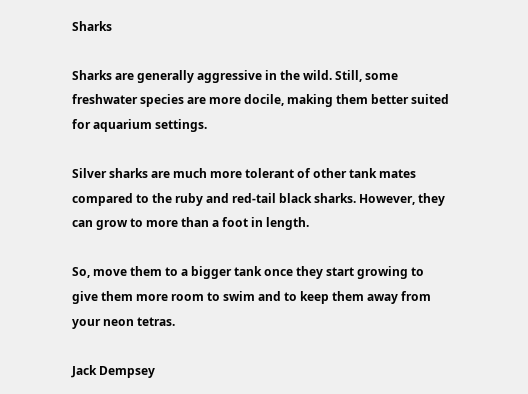Sharks

Sharks are generally aggressive in the wild. Still, some freshwater species are more docile, making them better suited for aquarium settings.

Silver sharks are much more tolerant of other tank mates compared to the ruby and red-tail black sharks. However, they can grow to more than a foot in length.

So, move them to a bigger tank once they start growing to give them more room to swim and to keep them away from your neon tetras.

Jack Dempsey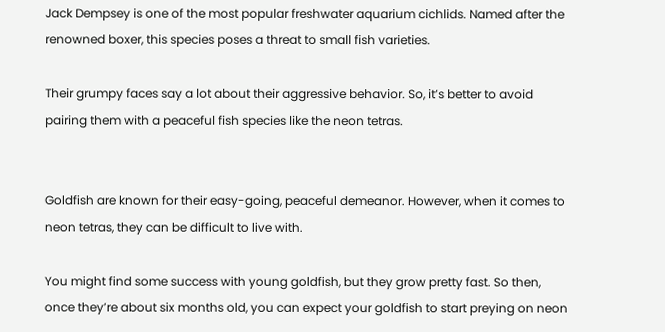Jack Dempsey is one of the most popular freshwater aquarium cichlids. Named after the renowned boxer, this species poses a threat to small fish varieties.

Their grumpy faces say a lot about their aggressive behavior. So, it’s better to avoid pairing them with a peaceful fish species like the neon tetras.


Goldfish are known for their easy-going, peaceful demeanor. However, when it comes to neon tetras, they can be difficult to live with.

You might find some success with young goldfish, but they grow pretty fast. So then, once they’re about six months old, you can expect your goldfish to start preying on neon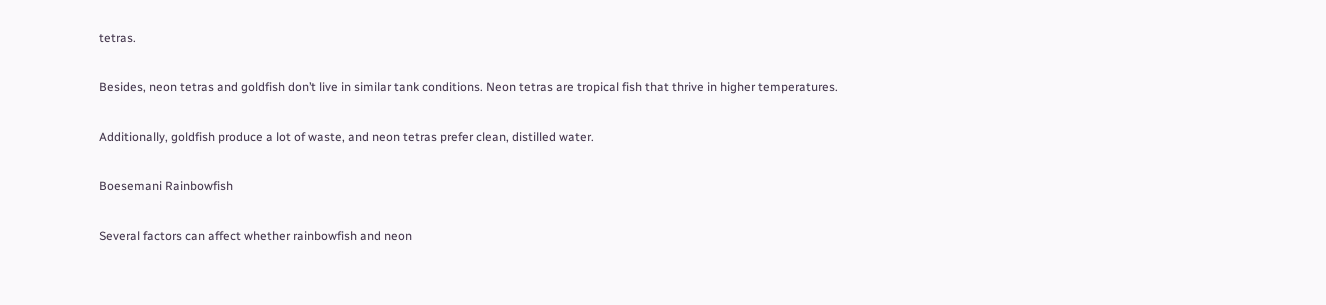tetras.

Besides, neon tetras and goldfish don’t live in similar tank conditions. Neon tetras are tropical fish that thrive in higher temperatures.

Additionally, goldfish produce a lot of waste, and neon tetras prefer clean, distilled water.

Boesemani Rainbowfish

Several factors can affect whether rainbowfish and neon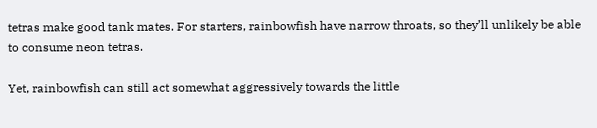tetras make good tank mates. For starters, rainbowfish have narrow throats, so they’ll unlikely be able to consume neon tetras.

Yet, rainbowfish can still act somewhat aggressively towards the little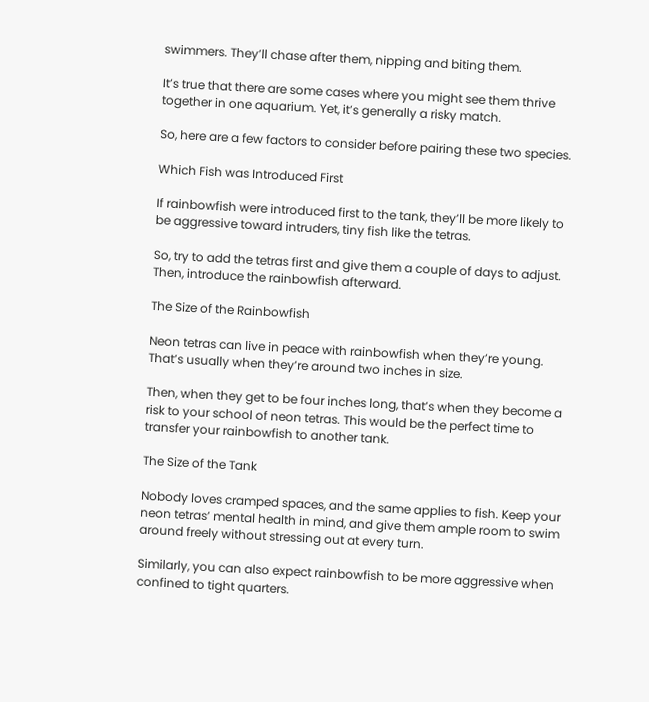swimmers. They’ll chase after them, nipping and biting them.

It’s true that there are some cases where you might see them thrive together in one aquarium. Yet, it’s generally a risky match.

So, here are a few factors to consider before pairing these two species.

Which Fish was Introduced First

If rainbowfish were introduced first to the tank, they’ll be more likely to be aggressive toward intruders, tiny fish like the tetras.

So, try to add the tetras first and give them a couple of days to adjust. Then, introduce the rainbowfish afterward.

The Size of the Rainbowfish

Neon tetras can live in peace with rainbowfish when they’re young. That’s usually when they’re around two inches in size.

Then, when they get to be four inches long, that’s when they become a risk to your school of neon tetras. This would be the perfect time to transfer your rainbowfish to another tank.

The Size of the Tank

Nobody loves cramped spaces, and the same applies to fish. Keep your neon tetras’ mental health in mind, and give them ample room to swim around freely without stressing out at every turn.

Similarly, you can also expect rainbowfish to be more aggressive when confined to tight quarters.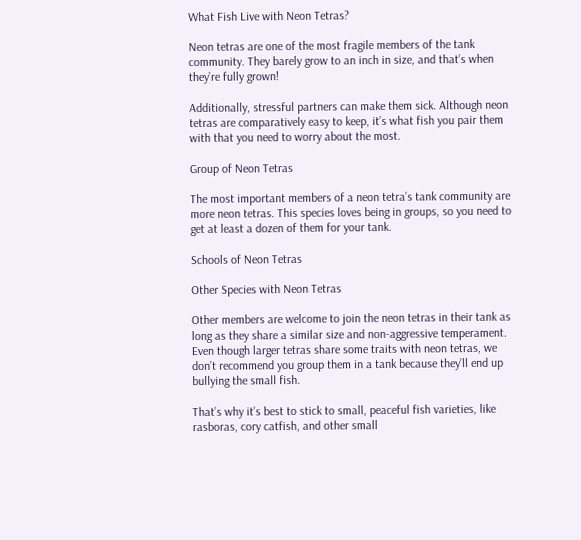What Fish Live with Neon Tetras?

Neon tetras are one of the most fragile members of the tank community. They barely grow to an inch in size, and that’s when they’re fully grown!

Additionally, stressful partners can make them sick. Although neon tetras are comparatively easy to keep, it’s what fish you pair them with that you need to worry about the most.

Group of Neon Tetras

The most important members of a neon tetra’s tank community are more neon tetras. This species loves being in groups, so you need to get at least a dozen of them for your tank.

Schools of Neon Tetras

Other Species with Neon Tetras

Other members are welcome to join the neon tetras in their tank as long as they share a similar size and non-aggressive temperament. Even though larger tetras share some traits with neon tetras, we don’t recommend you group them in a tank because they’ll end up bullying the small fish.

That’s why it’s best to stick to small, peaceful fish varieties, like rasboras, cory catfish, and other small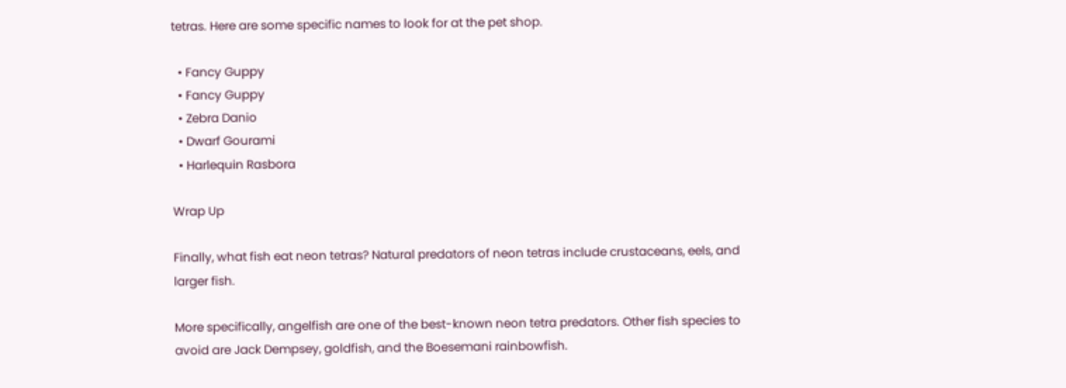tetras. Here are some specific names to look for at the pet shop.

  • Fancy Guppy
  • Fancy Guppy
  • Zebra Danio
  • Dwarf Gourami
  • Harlequin Rasbora

Wrap Up

Finally, what fish eat neon tetras? Natural predators of neon tetras include crustaceans, eels, and larger fish.

More specifically, angelfish are one of the best-known neon tetra predators. Other fish species to avoid are Jack Dempsey, goldfish, and the Boesemani rainbowfish.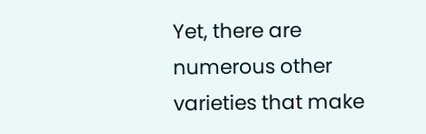Yet, there are numerous other varieties that make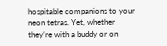hospitable companions to your neon tetras. Yet, whether they’re with a buddy or on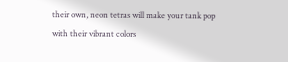their own, neon tetras will make your tank pop with their vibrant colors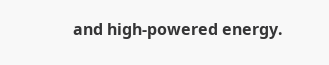and high-powered energy.